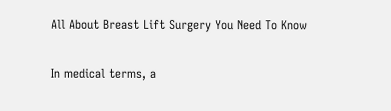All About Breast Lift Surgery You Need To Know

In medical terms, a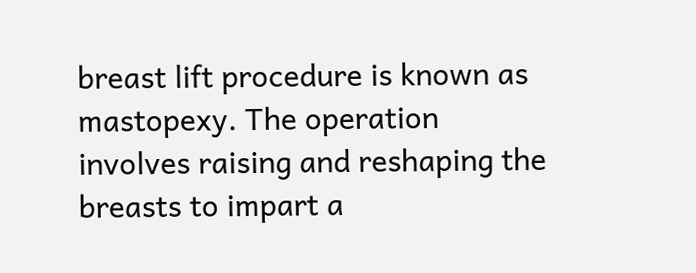breast lift procedure is known as mastopexy. The operation involves raising and reshaping the breasts to impart a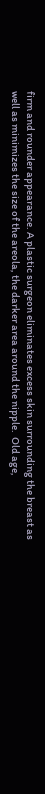firm and rounder appearance. A plastic surgeon eliminates excess skin surrounding the breast as well as minimizes the size of the areola, the darker area around the nipple.  Old age,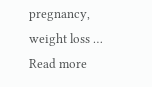pregnancy, weight loss … Read more